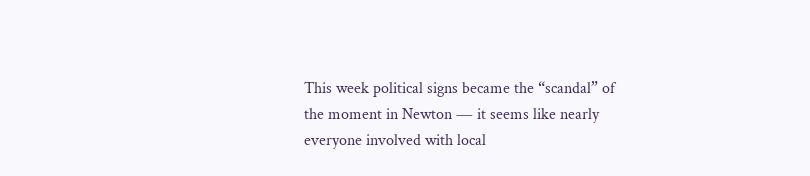This week political signs became the “scandal” of the moment in Newton ― it seems like nearly everyone involved with local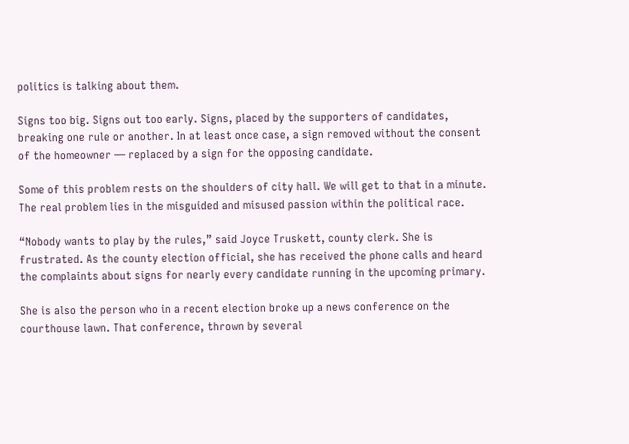politics is talking about them.

Signs too big. Signs out too early. Signs, placed by the supporters of candidates, breaking one rule or another. In at least once case, a sign removed without the consent of the homeowner ― replaced by a sign for the opposing candidate.

Some of this problem rests on the shoulders of city hall. We will get to that in a minute. The real problem lies in the misguided and misused passion within the political race.

“Nobody wants to play by the rules,” said Joyce Truskett, county clerk. She is frustrated. As the county election official, she has received the phone calls and heard the complaints about signs for nearly every candidate running in the upcoming primary.

She is also the person who in a recent election broke up a news conference on the courthouse lawn. That conference, thrown by several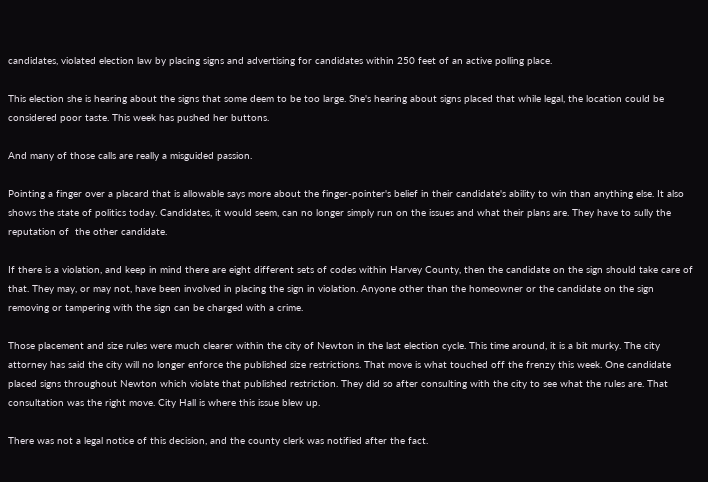candidates, violated election law by placing signs and advertising for candidates within 250 feet of an active polling place.

This election she is hearing about the signs that some deem to be too large. She's hearing about signs placed that while legal, the location could be considered poor taste. This week has pushed her buttons.

And many of those calls are really a misguided passion.

Pointing a finger over a placard that is allowable says more about the finger-pointer's belief in their candidate's ability to win than anything else. It also shows the state of politics today. Candidates, it would seem, can no longer simply run on the issues and what their plans are. They have to sully the reputation of  the other candidate.

If there is a violation, and keep in mind there are eight different sets of codes within Harvey County, then the candidate on the sign should take care of that. They may, or may not, have been involved in placing the sign in violation. Anyone other than the homeowner or the candidate on the sign removing or tampering with the sign can be charged with a crime.

Those placement and size rules were much clearer within the city of Newton in the last election cycle. This time around, it is a bit murky. The city attorney has said the city will no longer enforce the published size restrictions. That move is what touched off the frenzy this week. One candidate placed signs throughout Newton which violate that published restriction. They did so after consulting with the city to see what the rules are. That consultation was the right move. City Hall is where this issue blew up.

There was not a legal notice of this decision, and the county clerk was notified after the fact.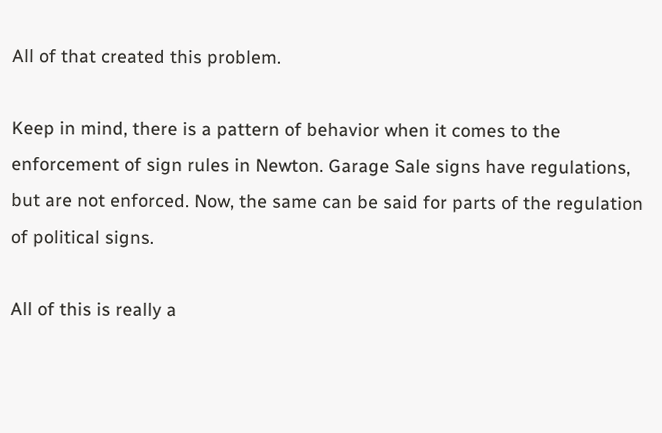All of that created this problem.

Keep in mind, there is a pattern of behavior when it comes to the enforcement of sign rules in Newton. Garage Sale signs have regulations, but are not enforced. Now, the same can be said for parts of the regulation of political signs.

All of this is really a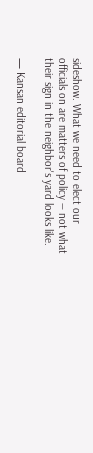sideshow. What we need to elect our officials on are matters of policy ― not what their sign in the neighbor's yard looks like.

— Kansan editorial board